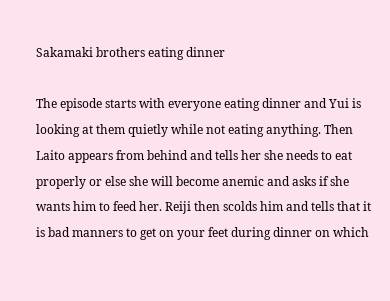Sakamaki brothers eating dinner

The episode starts with everyone eating dinner and Yui is looking at them quietly while not eating anything. Then Laito appears from behind and tells her she needs to eat properly or else she will become anemic and asks if she wants him to feed her. Reiji then scolds him and tells that it is bad manners to get on your feet during dinner on which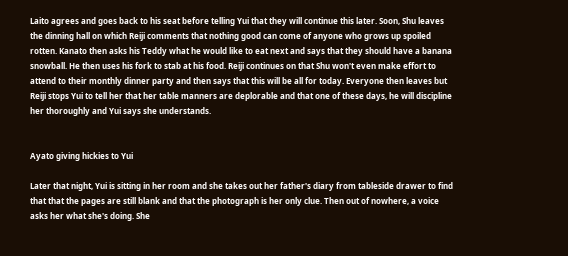Laito agrees and goes back to his seat before telling Yui that they will continue this later. Soon, Shu leaves the dinning hall on which Reiji comments that nothing good can come of anyone who grows up spoiled rotten. Kanato then asks his Teddy what he would like to eat next and says that they should have a banana snowball. He then uses his fork to stab at his food. Reiji continues on that Shu won't even make effort to attend to their monthly dinner party and then says that this will be all for today. Everyone then leaves but Reiji stops Yui to tell her that her table manners are deplorable and that one of these days, he will discipline her thoroughly and Yui says she understands.


Ayato giving hickies to Yui

Later that night, Yui is sitting in her room and she takes out her father's diary from tableside drawer to find that that the pages are still blank and that the photograph is her only clue. Then out of nowhere, a voice asks her what she's doing. She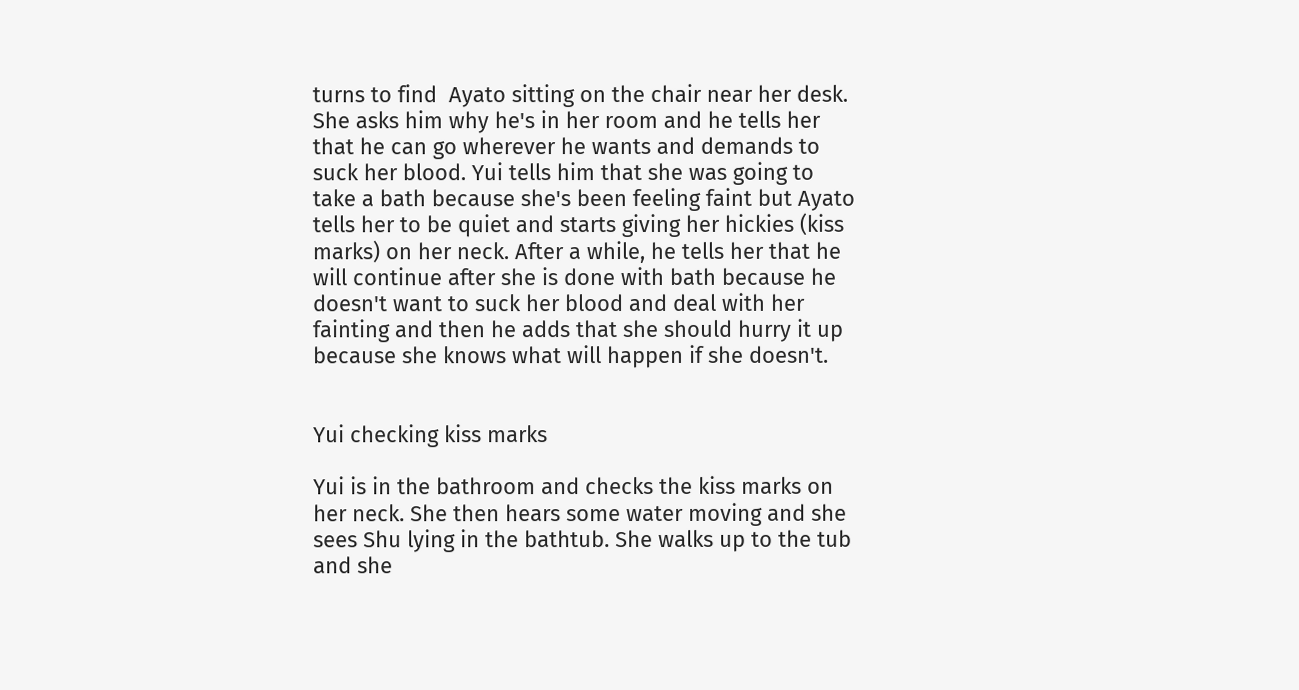turns to find  Ayato sitting on the chair near her desk. She asks him why he's in her room and he tells her that he can go wherever he wants and demands to suck her blood. Yui tells him that she was going to take a bath because she's been feeling faint but Ayato tells her to be quiet and starts giving her hickies (kiss marks) on her neck. After a while, he tells her that he will continue after she is done with bath because he doesn't want to suck her blood and deal with her fainting and then he adds that she should hurry it up because she knows what will happen if she doesn't.


Yui checking kiss marks

Yui is in the bathroom and checks the kiss marks on her neck. She then hears some water moving and she sees Shu lying in the bathtub. She walks up to the tub and she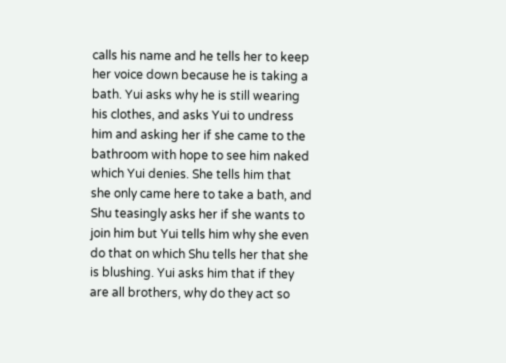calls his name and he tells her to keep her voice down because he is taking a bath. Yui asks why he is still wearing his clothes, and asks Yui to undress him and asking her if she came to the bathroom with hope to see him naked which Yui denies. She tells him that she only came here to take a bath, and Shu teasingly asks her if she wants to join him but Yui tells him why she even do that on which Shu tells her that she is blushing. Yui asks him that if they are all brothers, why do they act so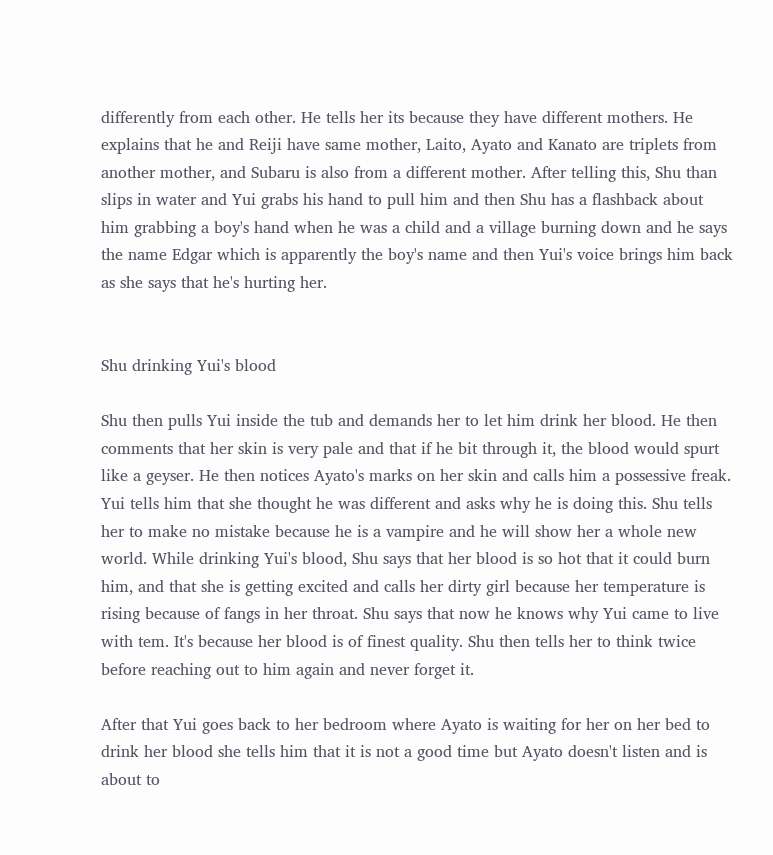differently from each other. He tells her its because they have different mothers. He explains that he and Reiji have same mother, Laito, Ayato and Kanato are triplets from another mother, and Subaru is also from a different mother. After telling this, Shu than slips in water and Yui grabs his hand to pull him and then Shu has a flashback about him grabbing a boy's hand when he was a child and a village burning down and he says the name Edgar which is apparently the boy's name and then Yui's voice brings him back as she says that he's hurting her.


Shu drinking Yui's blood

Shu then pulls Yui inside the tub and demands her to let him drink her blood. He then comments that her skin is very pale and that if he bit through it, the blood would spurt like a geyser. He then notices Ayato's marks on her skin and calls him a possessive freak. Yui tells him that she thought he was different and asks why he is doing this. Shu tells her to make no mistake because he is a vampire and he will show her a whole new world. While drinking Yui's blood, Shu says that her blood is so hot that it could burn him, and that she is getting excited and calls her dirty girl because her temperature is rising because of fangs in her throat. Shu says that now he knows why Yui came to live with tem. It's because her blood is of finest quality. Shu then tells her to think twice before reaching out to him again and never forget it.

After that Yui goes back to her bedroom where Ayato is waiting for her on her bed to drink her blood she tells him that it is not a good time but Ayato doesn't listen and is about to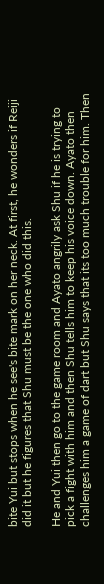bite Yui but stops when he see's bite mark on her neck. At first, he wonders if Reiji did it but he figures that Shu must be the one who did this.

He and Yui then go to the game room and Ayato angrily ask Shu if he is trying to pick a fight with him and then Shu tells him to keep his voice down. Ayato then challenges him a game of dart but Shu says that its too much trouble for him. Then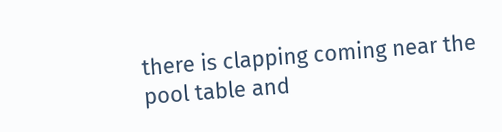there is clapping coming near the pool table and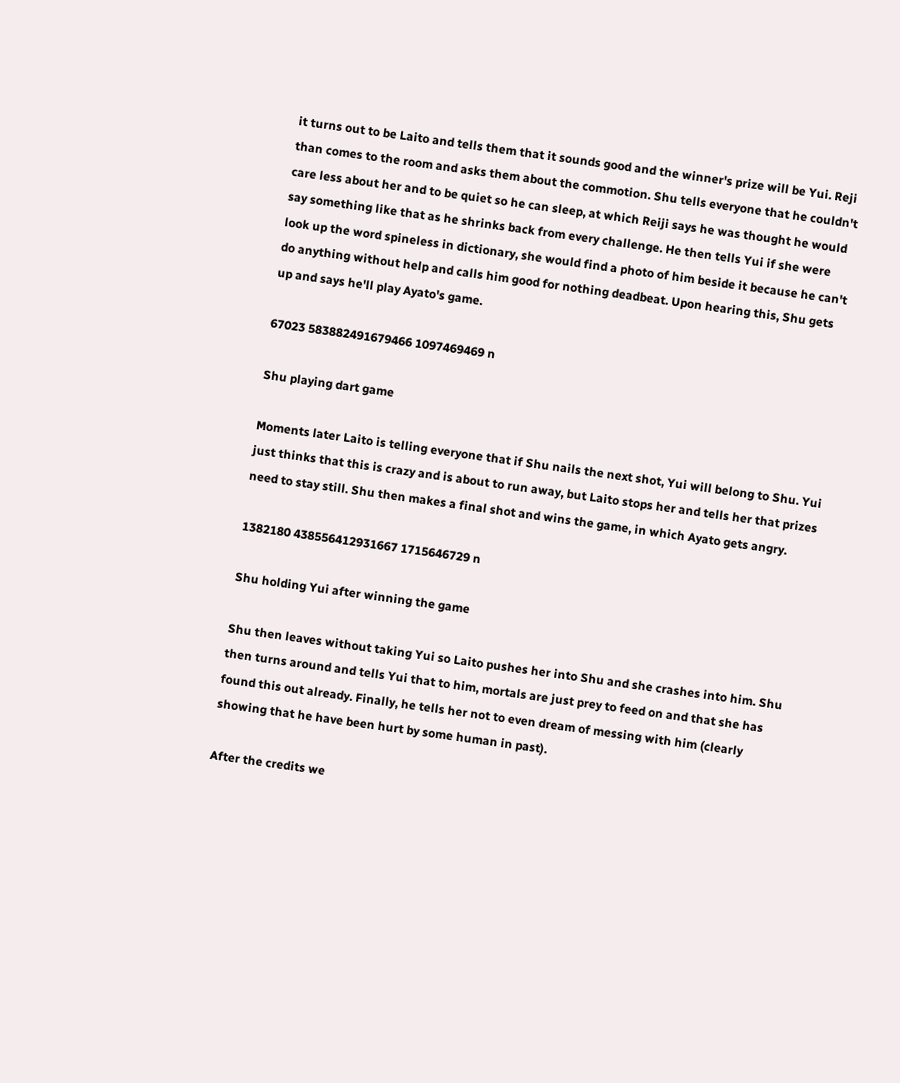it turns out to be Laito and tells them that it sounds good and the winner's prize will be Yui. Reji than comes to the room and asks them about the commotion. Shu tells everyone that he couldn't care less about her and to be quiet so he can sleep, at which Reiji says he was thought he would say something like that as he shrinks back from every challenge. He then tells Yui if she were look up the word spineless in dictionary, she would find a photo of him beside it because he can't do anything without help and calls him good for nothing deadbeat. Upon hearing this, Shu gets up and says he'll play Ayato's game.

67023 583882491679466 1097469469 n

Shu playing dart game

Moments later Laito is telling everyone that if Shu nails the next shot, Yui will belong to Shu. Yui just thinks that this is crazy and is about to run away, but Laito stops her and tells her that prizes need to stay still. Shu then makes a final shot and wins the game, in which Ayato gets angry.

1382180 438556412931667 1715646729 n

Shu holding Yui after winning the game

Shu then leaves without taking Yui so Laito pushes her into Shu and she crashes into him. Shu then turns around and tells Yui that to him, mortals are just prey to feed on and that she has found this out already. Finally, he tells her not to even dream of messing with him (clearly showing that he have been hurt by some human in past).

After the credits we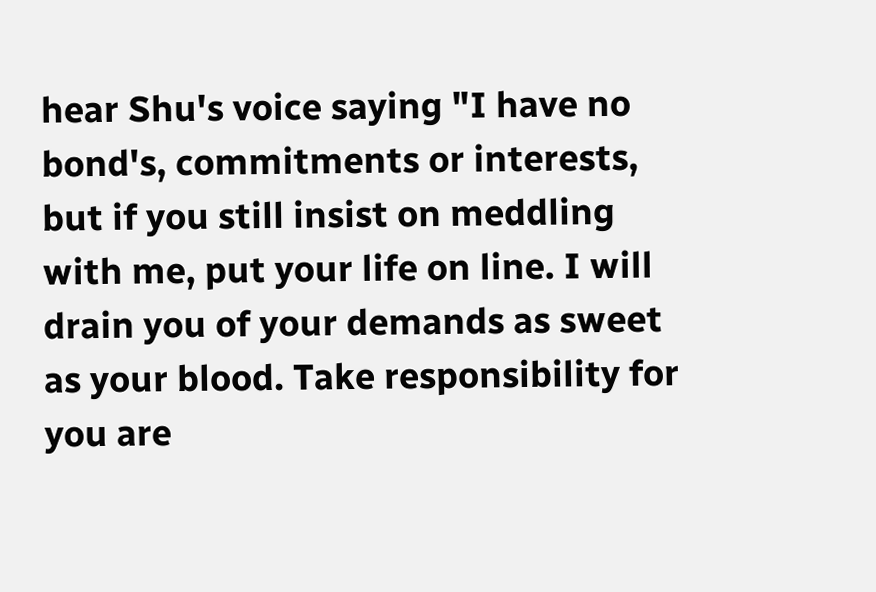hear Shu's voice saying "I have no bond's, commitments or interests, but if you still insist on meddling with me, put your life on line. I will drain you of your demands as sweet as your blood. Take responsibility for you are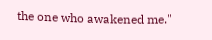the one who awakened me."